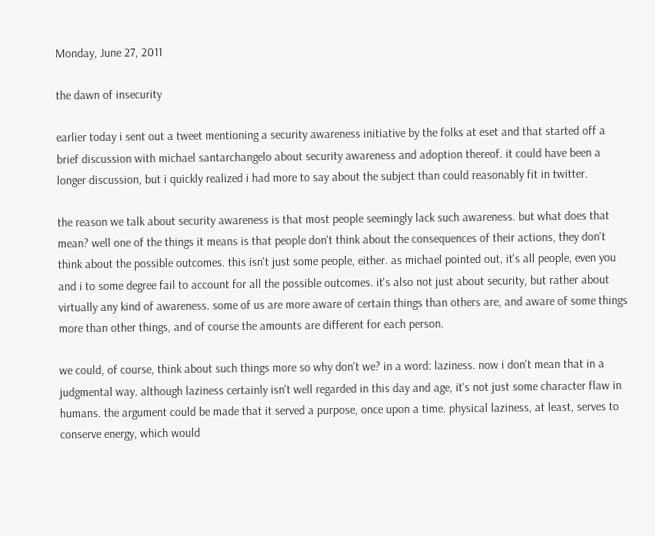Monday, June 27, 2011

the dawn of insecurity

earlier today i sent out a tweet mentioning a security awareness initiative by the folks at eset and that started off a brief discussion with michael santarchangelo about security awareness and adoption thereof. it could have been a longer discussion, but i quickly realized i had more to say about the subject than could reasonably fit in twitter.

the reason we talk about security awareness is that most people seemingly lack such awareness. but what does that mean? well one of the things it means is that people don't think about the consequences of their actions, they don't think about the possible outcomes. this isn't just some people, either. as michael pointed out, it's all people, even you and i to some degree fail to account for all the possible outcomes. it's also not just about security, but rather about virtually any kind of awareness. some of us are more aware of certain things than others are, and aware of some things more than other things, and of course the amounts are different for each person.

we could, of course, think about such things more so why don't we? in a word: laziness. now i don't mean that in a judgmental way. although laziness certainly isn't well regarded in this day and age, it's not just some character flaw in humans. the argument could be made that it served a purpose, once upon a time. physical laziness, at least, serves to conserve energy, which would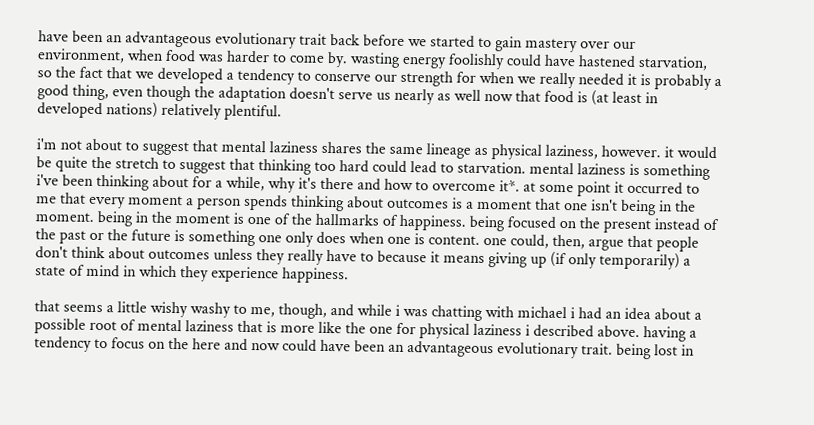have been an advantageous evolutionary trait back before we started to gain mastery over our environment, when food was harder to come by. wasting energy foolishly could have hastened starvation, so the fact that we developed a tendency to conserve our strength for when we really needed it is probably a good thing, even though the adaptation doesn't serve us nearly as well now that food is (at least in developed nations) relatively plentiful.

i'm not about to suggest that mental laziness shares the same lineage as physical laziness, however. it would be quite the stretch to suggest that thinking too hard could lead to starvation. mental laziness is something i've been thinking about for a while, why it's there and how to overcome it*. at some point it occurred to me that every moment a person spends thinking about outcomes is a moment that one isn't being in the moment. being in the moment is one of the hallmarks of happiness. being focused on the present instead of the past or the future is something one only does when one is content. one could, then, argue that people don't think about outcomes unless they really have to because it means giving up (if only temporarily) a state of mind in which they experience happiness.

that seems a little wishy washy to me, though, and while i was chatting with michael i had an idea about a possible root of mental laziness that is more like the one for physical laziness i described above. having a tendency to focus on the here and now could have been an advantageous evolutionary trait. being lost in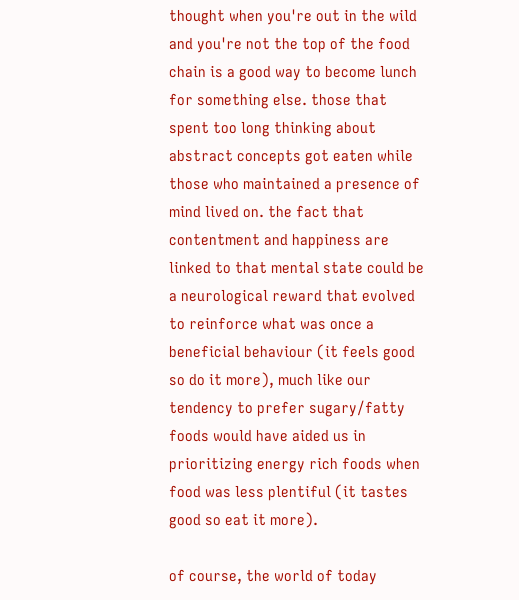thought when you're out in the wild and you're not the top of the food chain is a good way to become lunch for something else. those that spent too long thinking about abstract concepts got eaten while those who maintained a presence of mind lived on. the fact that contentment and happiness are linked to that mental state could be a neurological reward that evolved to reinforce what was once a beneficial behaviour (it feels good so do it more), much like our tendency to prefer sugary/fatty foods would have aided us in prioritizing energy rich foods when food was less plentiful (it tastes good so eat it more).

of course, the world of today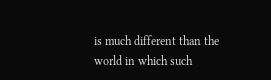is much different than the world in which such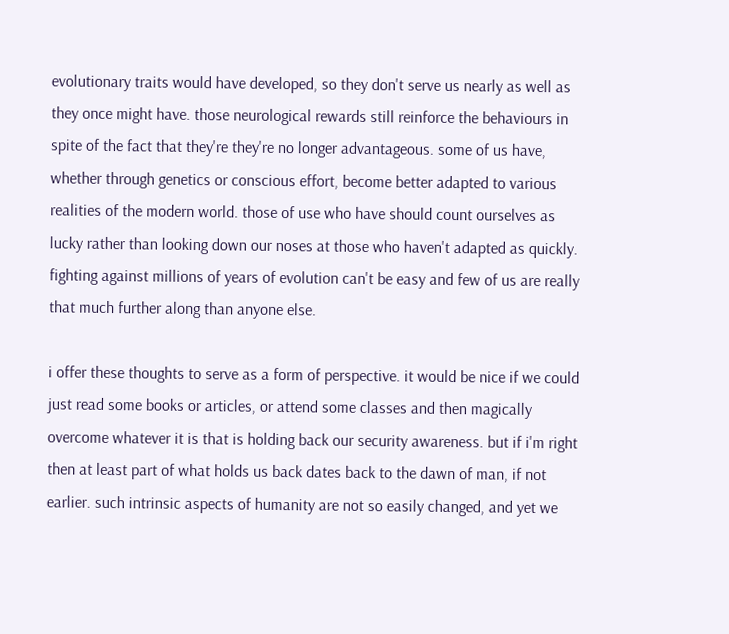evolutionary traits would have developed, so they don't serve us nearly as well as they once might have. those neurological rewards still reinforce the behaviours in spite of the fact that they're they're no longer advantageous. some of us have, whether through genetics or conscious effort, become better adapted to various realities of the modern world. those of use who have should count ourselves as lucky rather than looking down our noses at those who haven't adapted as quickly. fighting against millions of years of evolution can't be easy and few of us are really that much further along than anyone else.

i offer these thoughts to serve as a form of perspective. it would be nice if we could just read some books or articles, or attend some classes and then magically overcome whatever it is that is holding back our security awareness. but if i'm right then at least part of what holds us back dates back to the dawn of man, if not earlier. such intrinsic aspects of humanity are not so easily changed, and yet we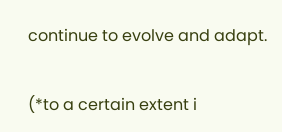continue to evolve and adapt.

(*to a certain extent i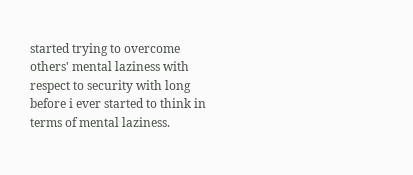started trying to overcome others' mental laziness with respect to security with long before i ever started to think in terms of mental laziness.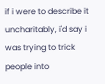if i were to describe it uncharitably, i'd say i was trying to trick people into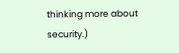thinking more about security.)